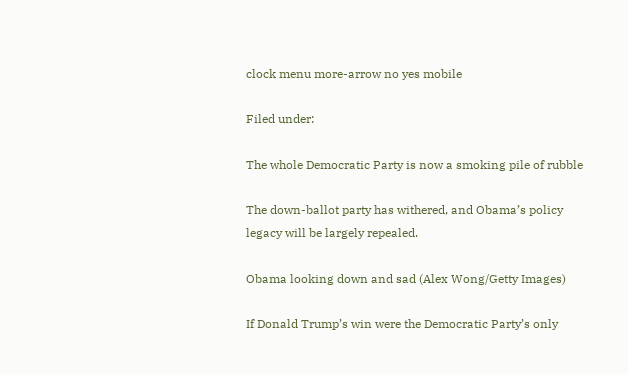clock menu more-arrow no yes mobile

Filed under:

The whole Democratic Party is now a smoking pile of rubble

The down-ballot party has withered, and Obama’s policy legacy will be largely repealed.

Obama looking down and sad (Alex Wong/Getty Images)

If Donald Trump’s win were the Democratic Party’s only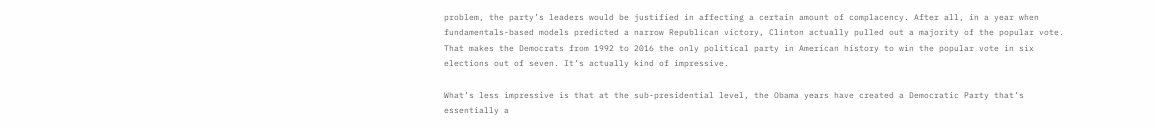problem, the party’s leaders would be justified in affecting a certain amount of complacency. After all, in a year when fundamentals-based models predicted a narrow Republican victory, Clinton actually pulled out a majority of the popular vote. That makes the Democrats from 1992 to 2016 the only political party in American history to win the popular vote in six elections out of seven. It’s actually kind of impressive.

What’s less impressive is that at the sub-presidential level, the Obama years have created a Democratic Party that’s essentially a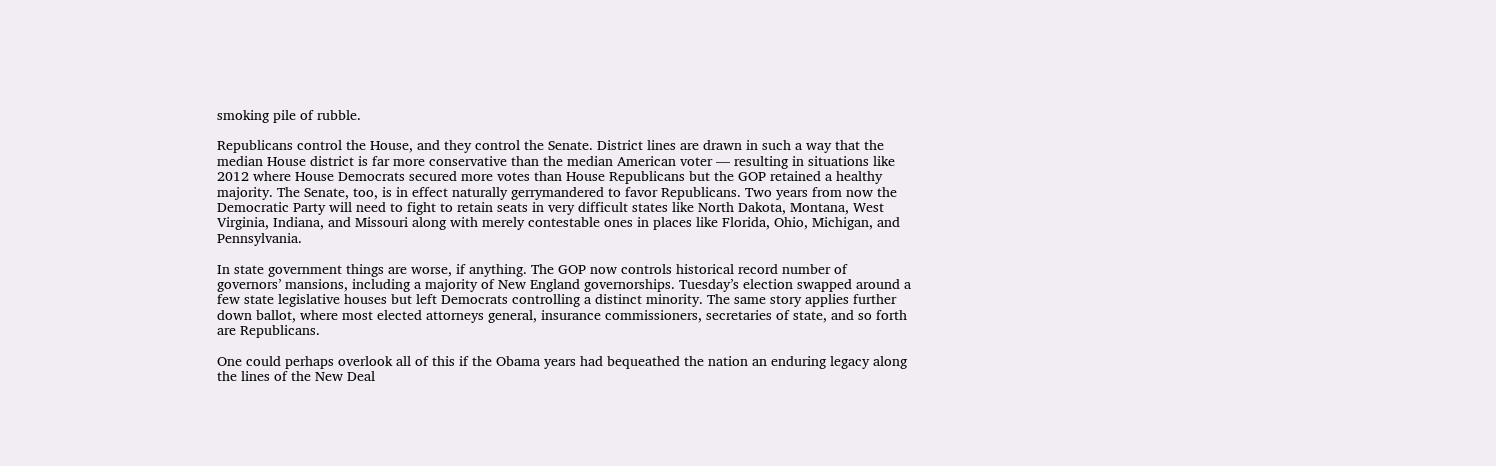smoking pile of rubble.

Republicans control the House, and they control the Senate. District lines are drawn in such a way that the median House district is far more conservative than the median American voter — resulting in situations like 2012 where House Democrats secured more votes than House Republicans but the GOP retained a healthy majority. The Senate, too, is in effect naturally gerrymandered to favor Republicans. Two years from now the Democratic Party will need to fight to retain seats in very difficult states like North Dakota, Montana, West Virginia, Indiana, and Missouri along with merely contestable ones in places like Florida, Ohio, Michigan, and Pennsylvania.

In state government things are worse, if anything. The GOP now controls historical record number of governors’ mansions, including a majority of New England governorships. Tuesday’s election swapped around a few state legislative houses but left Democrats controlling a distinct minority. The same story applies further down ballot, where most elected attorneys general, insurance commissioners, secretaries of state, and so forth are Republicans.

One could perhaps overlook all of this if the Obama years had bequeathed the nation an enduring legacy along the lines of the New Deal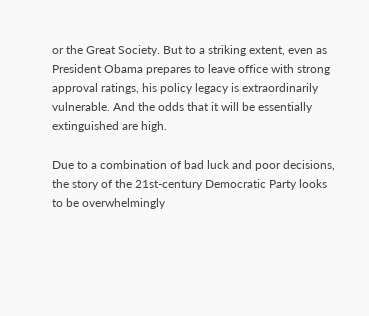or the Great Society. But to a striking extent, even as President Obama prepares to leave office with strong approval ratings, his policy legacy is extraordinarily vulnerable. And the odds that it will be essentially extinguished are high.

Due to a combination of bad luck and poor decisions, the story of the 21st-century Democratic Party looks to be overwhelmingly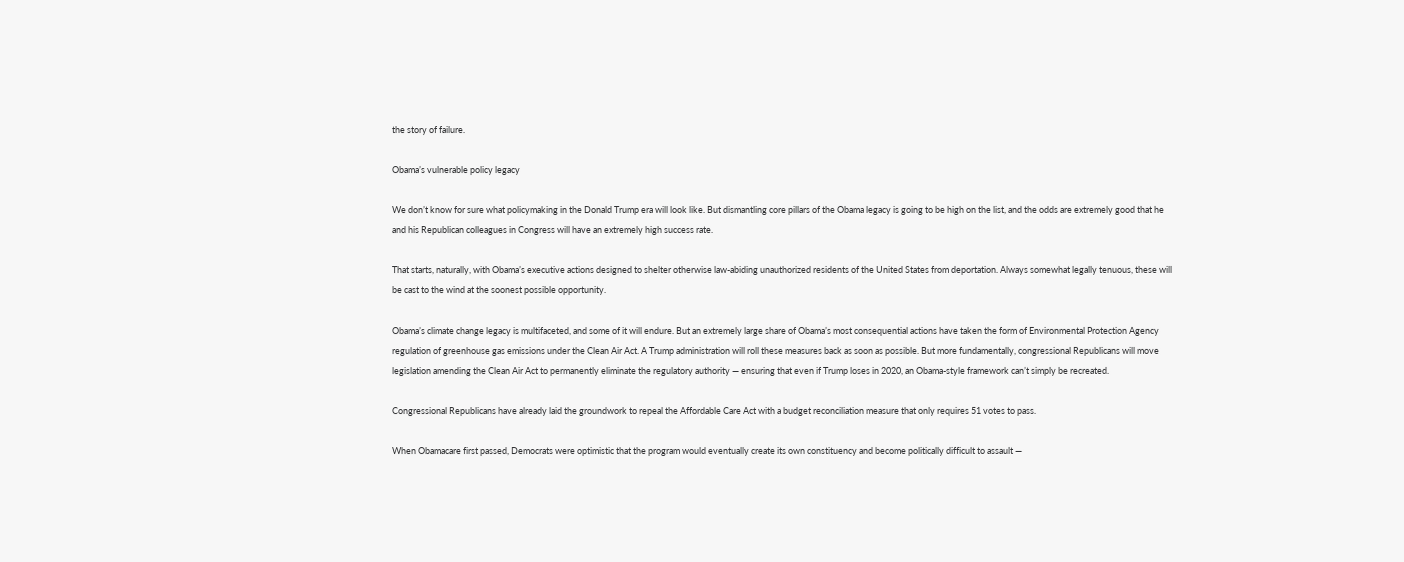the story of failure.

Obama’s vulnerable policy legacy

We don’t know for sure what policymaking in the Donald Trump era will look like. But dismantling core pillars of the Obama legacy is going to be high on the list, and the odds are extremely good that he and his Republican colleagues in Congress will have an extremely high success rate.

That starts, naturally, with Obama’s executive actions designed to shelter otherwise law-abiding unauthorized residents of the United States from deportation. Always somewhat legally tenuous, these will be cast to the wind at the soonest possible opportunity.

Obama’s climate change legacy is multifaceted, and some of it will endure. But an extremely large share of Obama’s most consequential actions have taken the form of Environmental Protection Agency regulation of greenhouse gas emissions under the Clean Air Act. A Trump administration will roll these measures back as soon as possible. But more fundamentally, congressional Republicans will move legislation amending the Clean Air Act to permanently eliminate the regulatory authority — ensuring that even if Trump loses in 2020, an Obama-style framework can’t simply be recreated.

Congressional Republicans have already laid the groundwork to repeal the Affordable Care Act with a budget reconciliation measure that only requires 51 votes to pass.

When Obamacare first passed, Democrats were optimistic that the program would eventually create its own constituency and become politically difficult to assault —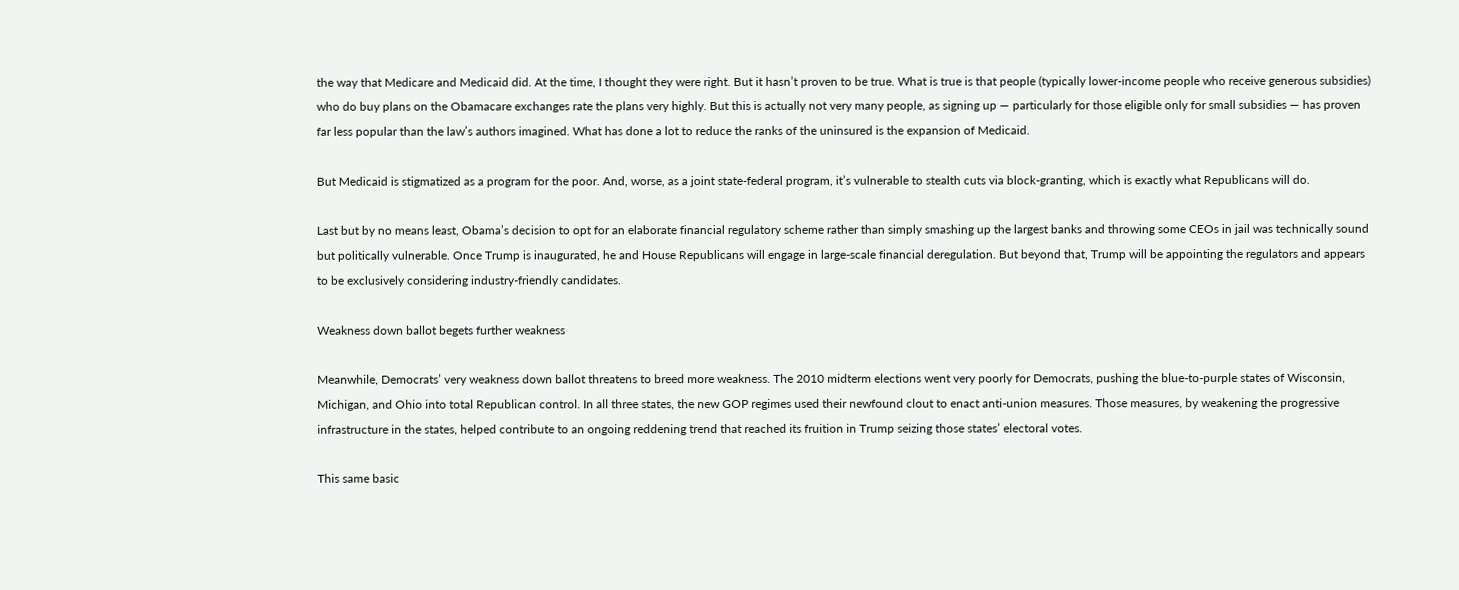the way that Medicare and Medicaid did. At the time, I thought they were right. But it hasn’t proven to be true. What is true is that people (typically lower-income people who receive generous subsidies) who do buy plans on the Obamacare exchanges rate the plans very highly. But this is actually not very many people, as signing up — particularly for those eligible only for small subsidies — has proven far less popular than the law’s authors imagined. What has done a lot to reduce the ranks of the uninsured is the expansion of Medicaid.

But Medicaid is stigmatized as a program for the poor. And, worse, as a joint state-federal program, it’s vulnerable to stealth cuts via block-granting, which is exactly what Republicans will do.

Last but by no means least, Obama’s decision to opt for an elaborate financial regulatory scheme rather than simply smashing up the largest banks and throwing some CEOs in jail was technically sound but politically vulnerable. Once Trump is inaugurated, he and House Republicans will engage in large-scale financial deregulation. But beyond that, Trump will be appointing the regulators and appears to be exclusively considering industry-friendly candidates.

Weakness down ballot begets further weakness

Meanwhile, Democrats’ very weakness down ballot threatens to breed more weakness. The 2010 midterm elections went very poorly for Democrats, pushing the blue-to-purple states of Wisconsin, Michigan, and Ohio into total Republican control. In all three states, the new GOP regimes used their newfound clout to enact anti-union measures. Those measures, by weakening the progressive infrastructure in the states, helped contribute to an ongoing reddening trend that reached its fruition in Trump seizing those states’ electoral votes.

This same basic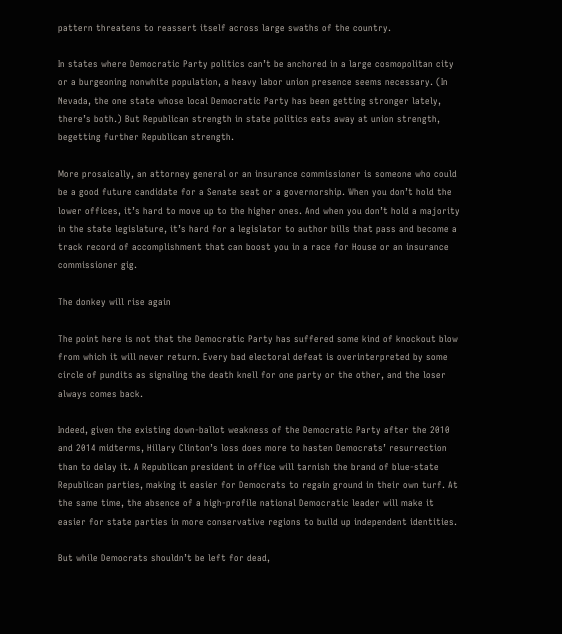pattern threatens to reassert itself across large swaths of the country.

In states where Democratic Party politics can’t be anchored in a large cosmopolitan city or a burgeoning nonwhite population, a heavy labor union presence seems necessary. (In Nevada, the one state whose local Democratic Party has been getting stronger lately, there’s both.) But Republican strength in state politics eats away at union strength, begetting further Republican strength.

More prosaically, an attorney general or an insurance commissioner is someone who could be a good future candidate for a Senate seat or a governorship. When you don’t hold the lower offices, it’s hard to move up to the higher ones. And when you don’t hold a majority in the state legislature, it’s hard for a legislator to author bills that pass and become a track record of accomplishment that can boost you in a race for House or an insurance commissioner gig.

The donkey will rise again

The point here is not that the Democratic Party has suffered some kind of knockout blow from which it will never return. Every bad electoral defeat is overinterpreted by some circle of pundits as signaling the death knell for one party or the other, and the loser always comes back.

Indeed, given the existing down-ballot weakness of the Democratic Party after the 2010 and 2014 midterms, Hillary Clinton’s loss does more to hasten Democrats’ resurrection than to delay it. A Republican president in office will tarnish the brand of blue-state Republican parties, making it easier for Democrats to regain ground in their own turf. At the same time, the absence of a high-profile national Democratic leader will make it easier for state parties in more conservative regions to build up independent identities.

But while Democrats shouldn’t be left for dead,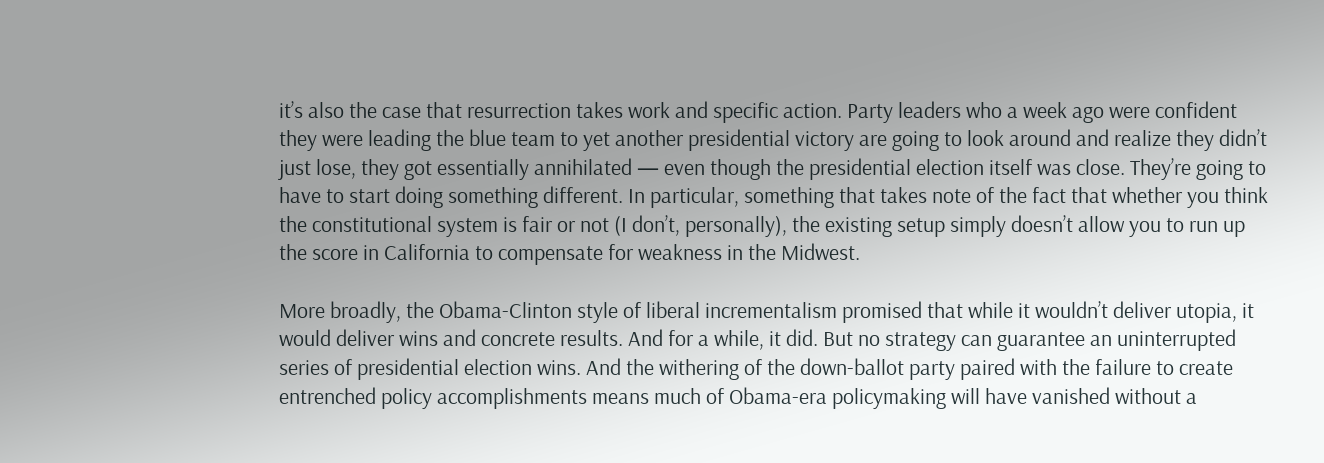it’s also the case that resurrection takes work and specific action. Party leaders who a week ago were confident they were leading the blue team to yet another presidential victory are going to look around and realize they didn’t just lose, they got essentially annihilated — even though the presidential election itself was close. They’re going to have to start doing something different. In particular, something that takes note of the fact that whether you think the constitutional system is fair or not (I don’t, personally), the existing setup simply doesn’t allow you to run up the score in California to compensate for weakness in the Midwest.

More broadly, the Obama-Clinton style of liberal incrementalism promised that while it wouldn’t deliver utopia, it would deliver wins and concrete results. And for a while, it did. But no strategy can guarantee an uninterrupted series of presidential election wins. And the withering of the down-ballot party paired with the failure to create entrenched policy accomplishments means much of Obama-era policymaking will have vanished without a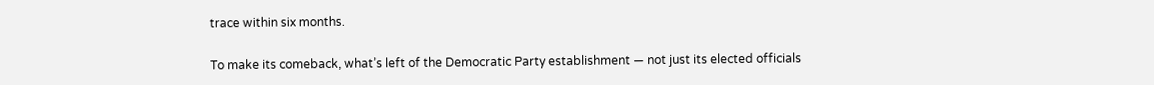trace within six months.

To make its comeback, what’s left of the Democratic Party establishment — not just its elected officials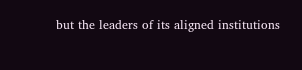but the leaders of its aligned institutions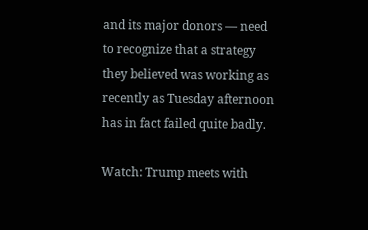and its major donors — need to recognize that a strategy they believed was working as recently as Tuesday afternoon has in fact failed quite badly.

Watch: Trump meets with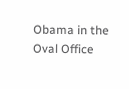Obama in the Oval Office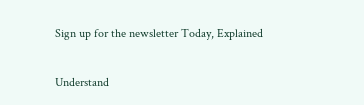Sign up for the newsletter Today, Explained

Understand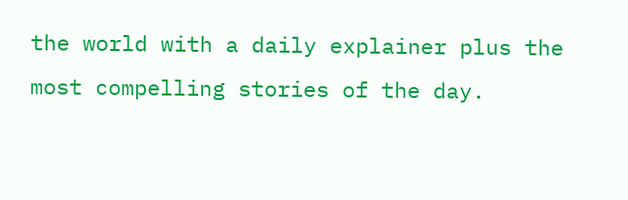the world with a daily explainer plus the most compelling stories of the day.